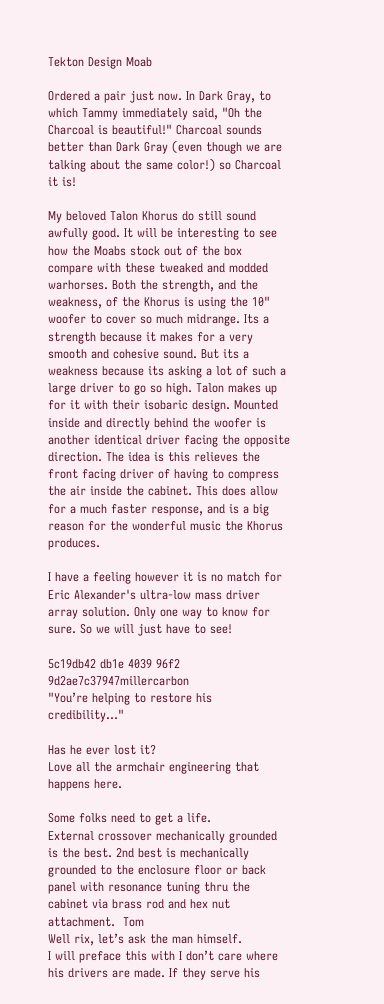Tekton Design Moab

Ordered a pair just now. In Dark Gray, to which Tammy immediately said, "Oh the Charcoal is beautiful!" Charcoal sounds better than Dark Gray (even though we are talking about the same color!) so Charcoal it is!

My beloved Talon Khorus do still sound awfully good. It will be interesting to see how the Moabs stock out of the box compare with these tweaked and modded warhorses. Both the strength, and the weakness, of the Khorus is using the 10" woofer to cover so much midrange. Its a strength because it makes for a very smooth and cohesive sound. But its a weakness because its asking a lot of such a large driver to go so high. Talon makes up for it with their isobaric design. Mounted inside and directly behind the woofer is another identical driver facing the opposite direction. The idea is this relieves the front facing driver of having to compress the air inside the cabinet. This does allow for a much faster response, and is a big reason for the wonderful music the Khorus produces.

I have a feeling however it is no match for Eric Alexander's ultra-low mass driver array solution. Only one way to know for sure. So we will just have to see!

5c19db42 db1e 4039 96f2 9d2ae7c37947millercarbon
"You’re helping to restore his credibility..."

Has he ever lost it?
Love all the armchair engineering that happens here.

Some folks need to get a life.
External crossover mechanically grounded is the best. 2nd best is mechanically grounded to the enclosure floor or back panel with resonance tuning thru the cabinet via brass rod and hex nut attachment.  Tom
Well rix, let’s ask the man himself.
I will preface this with I don’t care where his drivers are made. If they serve his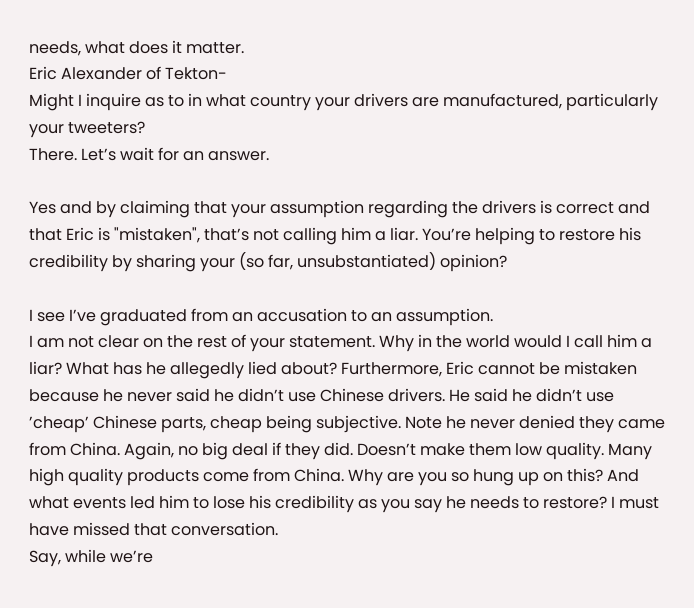needs, what does it matter.
Eric Alexander of Tekton-
Might I inquire as to in what country your drivers are manufactured, particularly your tweeters?
There. Let’s wait for an answer.

Yes and by claiming that your assumption regarding the drivers is correct and that Eric is "mistaken", that’s not calling him a liar. You’re helping to restore his credibility by sharing your (so far, unsubstantiated) opinion?

I see I’ve graduated from an accusation to an assumption.
I am not clear on the rest of your statement. Why in the world would I call him a liar? What has he allegedly lied about? Furthermore, Eric cannot be mistaken because he never said he didn’t use Chinese drivers. He said he didn’t use ’cheap’ Chinese parts, cheap being subjective. Note he never denied they came from China. Again, no big deal if they did. Doesn’t make them low quality. Many high quality products come from China. Why are you so hung up on this? And what events led him to lose his credibility as you say he needs to restore? I must have missed that conversation.
Say, while we’re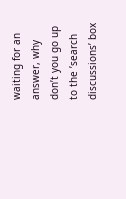waiting for an answer, why don’t you go up to the ’search discussions’ box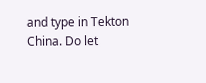and type in Tekton China. Do let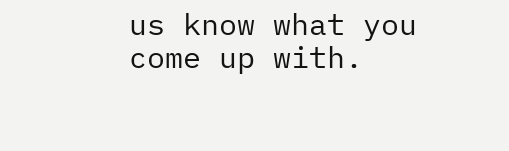us know what you come up with.